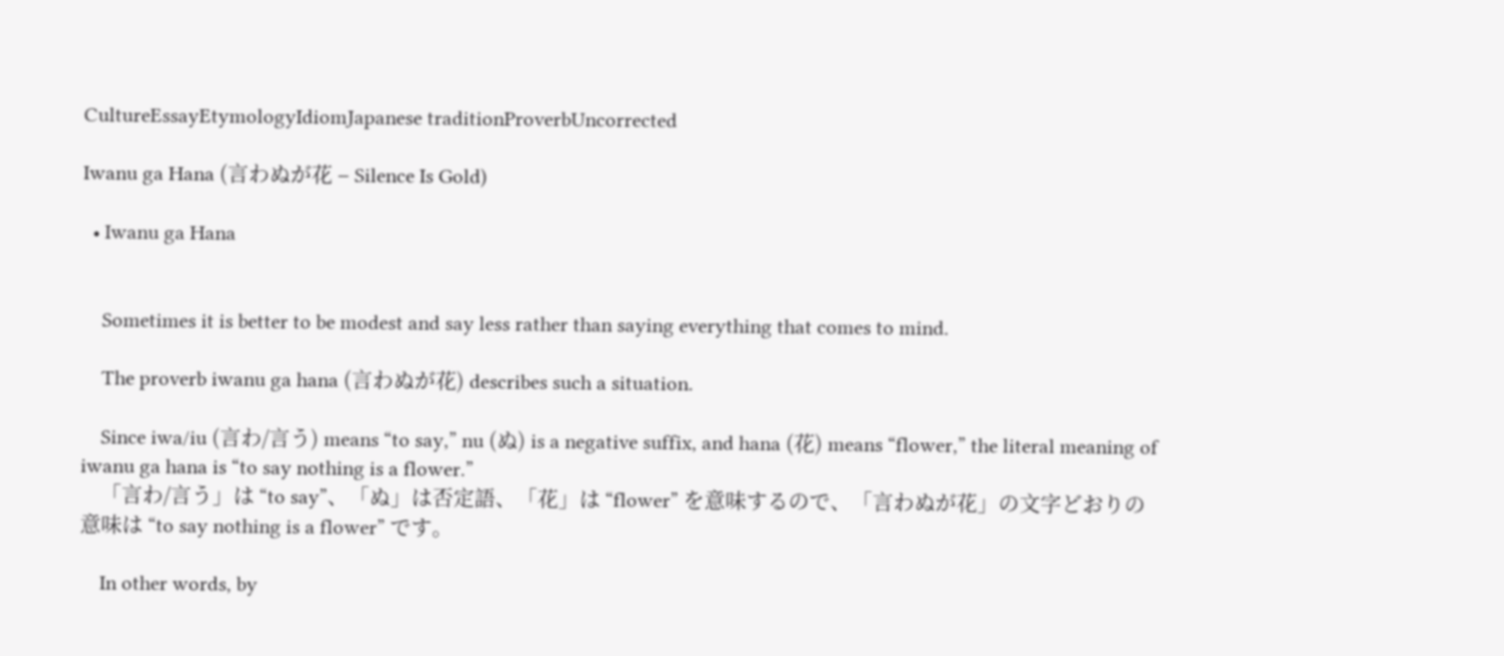CultureEssayEtymologyIdiomJapanese traditionProverbUncorrected

Iwanu ga Hana (言わぬが花 – Silence Is Gold)

  • Iwanu ga Hana


    Sometimes it is better to be modest and say less rather than saying everything that comes to mind.

    The proverb iwanu ga hana (言わぬが花) describes such a situation.

    Since iwa/iu (言わ/言う) means “to say,” nu (ぬ) is a negative suffix, and hana (花) means “flower,” the literal meaning of iwanu ga hana is “to say nothing is a flower.”
    「言わ/言う」は “to say”、「ぬ」は否定語、「花」は “flower” を意味するので、「言わぬが花」の文字どおりの意味は “to say nothing is a flower” です。

    In other words, by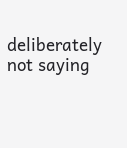deliberately not saying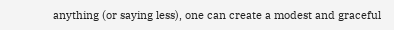anything (or saying less), one can create a modest and graceful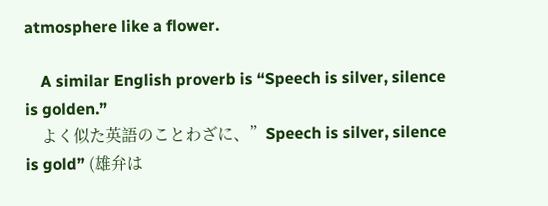atmosphere like a flower.

    A similar English proverb is “Speech is silver, silence is golden.”
    よく似た英語のことわざに、”Speech is silver, silence is gold” (雄弁は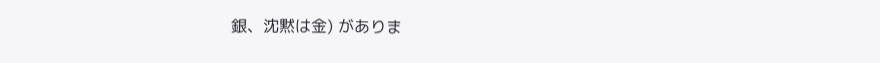銀、沈黙は金) がありま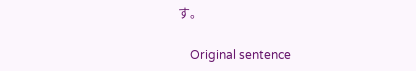す。

    Original sentence